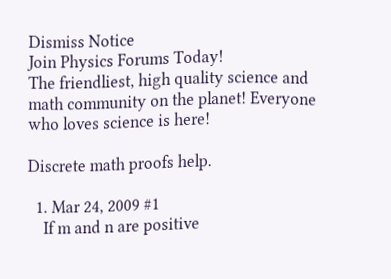Dismiss Notice
Join Physics Forums Today!
The friendliest, high quality science and math community on the planet! Everyone who loves science is here!

Discrete math proofs help.

  1. Mar 24, 2009 #1
    If m and n are positive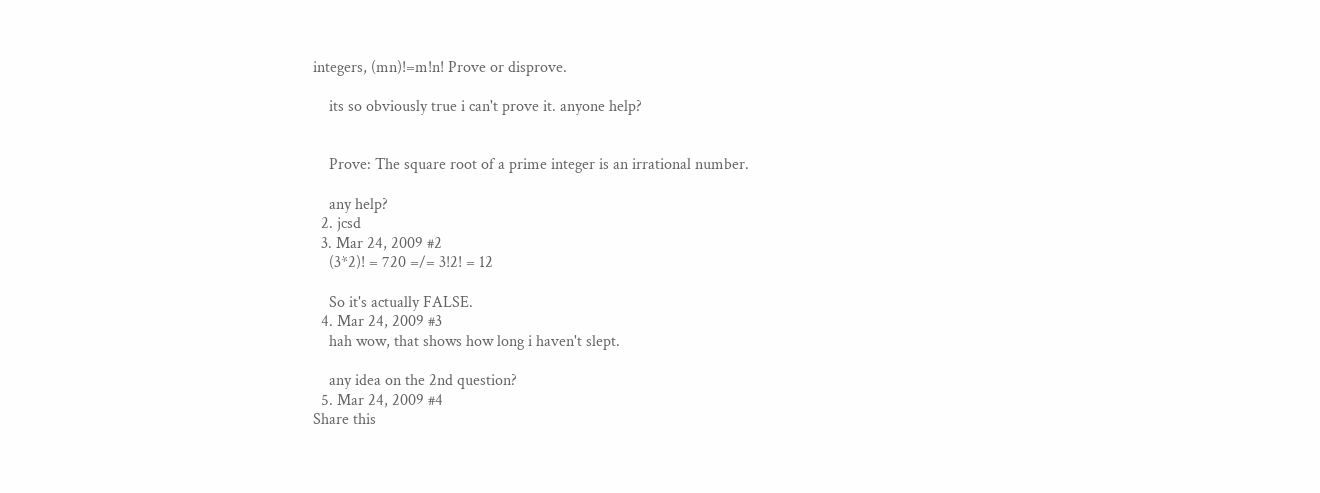integers, (mn)!=m!n! Prove or disprove.

    its so obviously true i can't prove it. anyone help?


    Prove: The square root of a prime integer is an irrational number.

    any help?
  2. jcsd
  3. Mar 24, 2009 #2
    (3*2)! = 720 =/= 3!2! = 12

    So it's actually FALSE.
  4. Mar 24, 2009 #3
    hah wow, that shows how long i haven't slept.

    any idea on the 2nd question?
  5. Mar 24, 2009 #4
Share this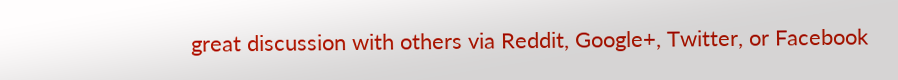great discussion with others via Reddit, Google+, Twitter, or Facebook